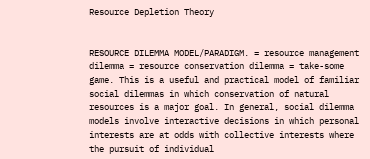Resource Depletion Theory


RESOURCE DILEMMA MODEL/PARADIGM. = resource management dilemma = resource conservation dilemma = take-some game. This is a useful and practical model of familiar social dilemmas in which conservation of natural resources is a major goal. In general, social dilemma models involve interactive decisions in which personal interests are at odds with collective interests where the pursuit of individual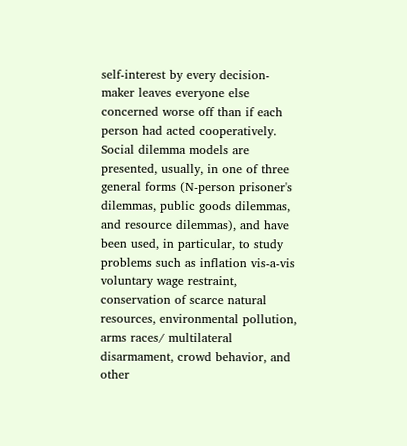self-interest by every decision-maker leaves everyone else concerned worse off than if each person had acted cooperatively. Social dilemma models are presented, usually, in one of three general forms (N-person prisoner's dilemmas, public goods dilemmas, and resource dilemmas), and have been used, in particular, to study problems such as inflation vis-a-vis voluntary wage restraint, conservation of scarce natural resources, environmental pollution, arms races/ multilateral disarmament, crowd behavior, and other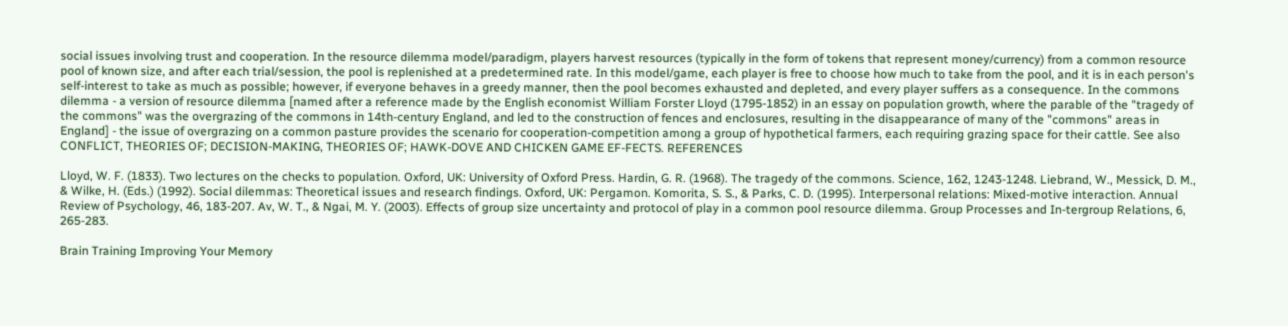social issues involving trust and cooperation. In the resource dilemma model/paradigm, players harvest resources (typically in the form of tokens that represent money/currency) from a common resource pool of known size, and after each trial/session, the pool is replenished at a predetermined rate. In this model/game, each player is free to choose how much to take from the pool, and it is in each person's self-interest to take as much as possible; however, if everyone behaves in a greedy manner, then the pool becomes exhausted and depleted, and every player suffers as a consequence. In the commons dilemma - a version of resource dilemma [named after a reference made by the English economist William Forster Lloyd (1795-1852) in an essay on population growth, where the parable of the "tragedy of the commons" was the overgrazing of the commons in 14th-century England, and led to the construction of fences and enclosures, resulting in the disappearance of many of the "commons" areas in England] - the issue of overgrazing on a common pasture provides the scenario for cooperation-competition among a group of hypothetical farmers, each requiring grazing space for their cattle. See also CONFLICT, THEORIES OF; DECISION-MAKING, THEORIES OF; HAWK-DOVE AND CHICKEN GAME EF-FECTS. REFERENCES

Lloyd, W. F. (1833). Two lectures on the checks to population. Oxford, UK: University of Oxford Press. Hardin, G. R. (1968). The tragedy of the commons. Science, 162, 1243-1248. Liebrand, W., Messick, D. M., & Wilke, H. (Eds.) (1992). Social dilemmas: Theoretical issues and research findings. Oxford, UK: Pergamon. Komorita, S. S., & Parks, C. D. (1995). Interpersonal relations: Mixed-motive interaction. Annual Review of Psychology, 46, 183-207. Av, W. T., & Ngai, M. Y. (2003). Effects of group size uncertainty and protocol of play in a common pool resource dilemma. Group Processes and In-tergroup Relations, 6, 265-283.

Brain Training Improving Your Memory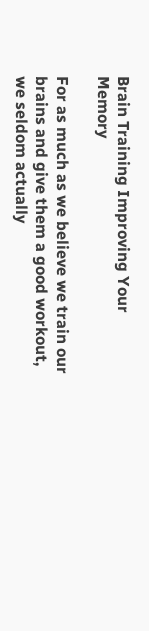Brain Training Improving Your Memory

For as much as we believe we train our brains and give them a good workout, we seldom actually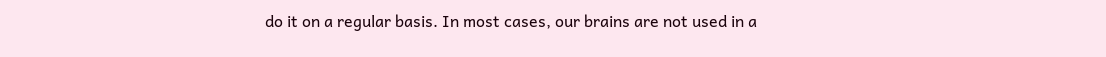do it on a regular basis. In most cases, our brains are not used in a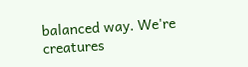balanced way. We're creatures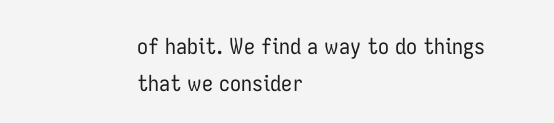of habit. We find a way to do things that we consider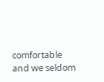comfortable and we seldom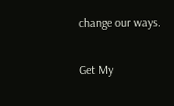change our ways.

Get My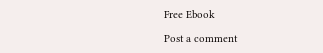Free Ebook

Post a comment